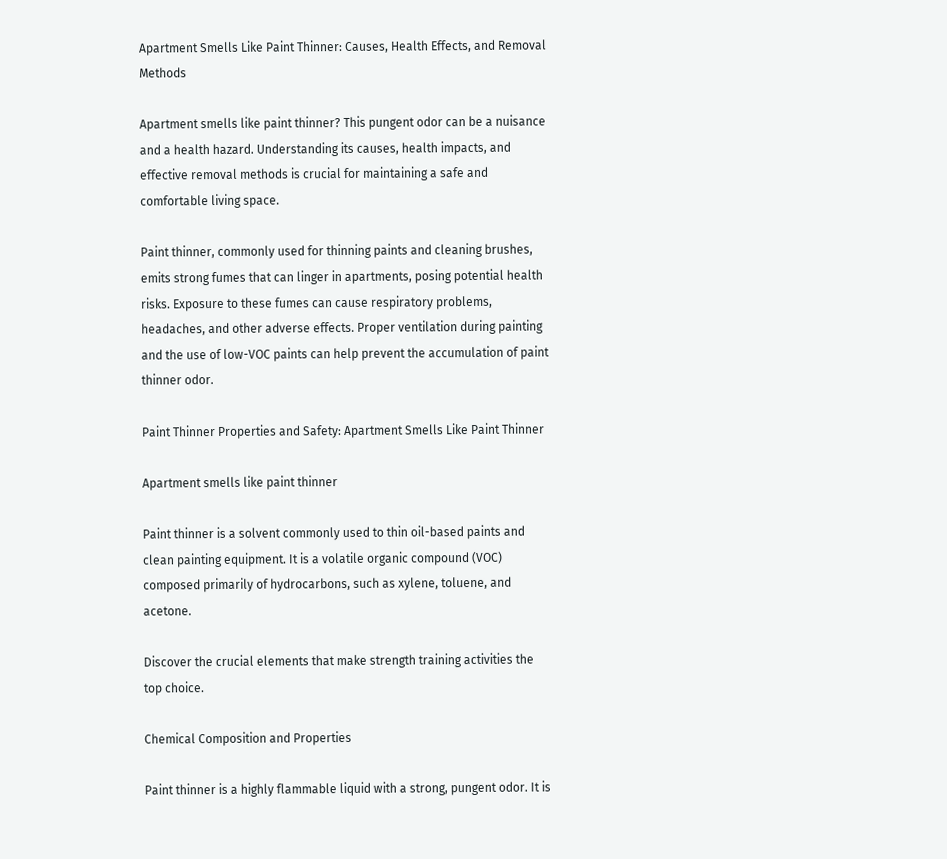Apartment Smells Like Paint Thinner: Causes, Health Effects, and Removal Methods

Apartment smells like paint thinner? This pungent odor can be a nuisance and a health hazard. Understanding its causes, health impacts, and effective removal methods is crucial for maintaining a safe and comfortable living space.

Paint thinner, commonly used for thinning paints and cleaning brushes, emits strong fumes that can linger in apartments, posing potential health risks. Exposure to these fumes can cause respiratory problems, headaches, and other adverse effects. Proper ventilation during painting and the use of low-VOC paints can help prevent the accumulation of paint thinner odor.

Paint Thinner Properties and Safety: Apartment Smells Like Paint Thinner

Apartment smells like paint thinner

Paint thinner is a solvent commonly used to thin oil-based paints and clean painting equipment. It is a volatile organic compound (VOC) composed primarily of hydrocarbons, such as xylene, toluene, and acetone.

Discover the crucial elements that make strength training activities the top choice.

Chemical Composition and Properties

Paint thinner is a highly flammable liquid with a strong, pungent odor. It is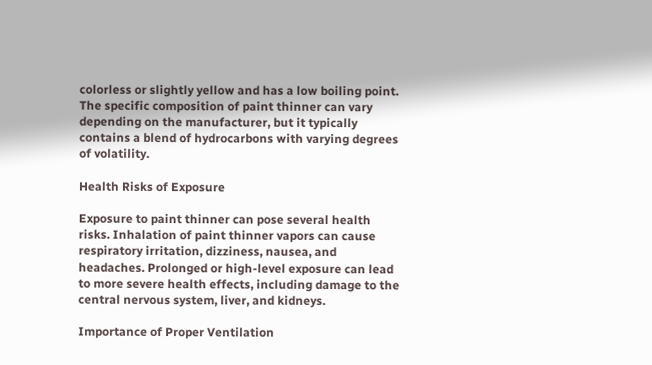colorless or slightly yellow and has a low boiling point. The specific composition of paint thinner can vary depending on the manufacturer, but it typically contains a blend of hydrocarbons with varying degrees of volatility.

Health Risks of Exposure

Exposure to paint thinner can pose several health risks. Inhalation of paint thinner vapors can cause respiratory irritation, dizziness, nausea, and headaches. Prolonged or high-level exposure can lead to more severe health effects, including damage to the central nervous system, liver, and kidneys.

Importance of Proper Ventilation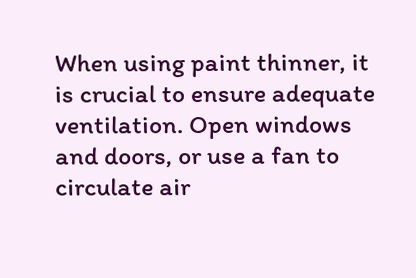When using paint thinner, it is crucial to ensure adequate ventilation. Open windows and doors, or use a fan to circulate air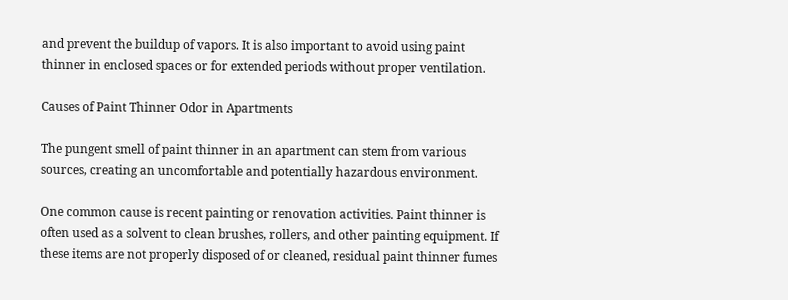and prevent the buildup of vapors. It is also important to avoid using paint thinner in enclosed spaces or for extended periods without proper ventilation.

Causes of Paint Thinner Odor in Apartments

The pungent smell of paint thinner in an apartment can stem from various sources, creating an uncomfortable and potentially hazardous environment.

One common cause is recent painting or renovation activities. Paint thinner is often used as a solvent to clean brushes, rollers, and other painting equipment. If these items are not properly disposed of or cleaned, residual paint thinner fumes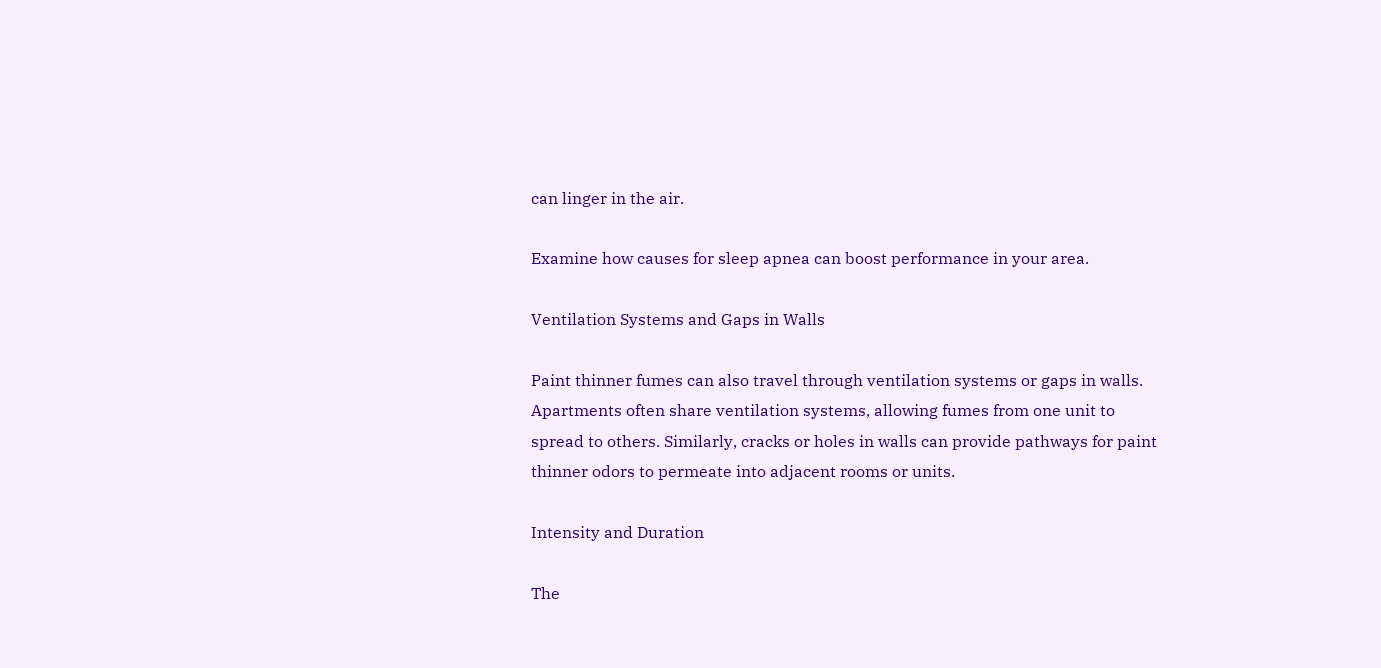can linger in the air.

Examine how causes for sleep apnea can boost performance in your area.

Ventilation Systems and Gaps in Walls

Paint thinner fumes can also travel through ventilation systems or gaps in walls. Apartments often share ventilation systems, allowing fumes from one unit to spread to others. Similarly, cracks or holes in walls can provide pathways for paint thinner odors to permeate into adjacent rooms or units.

Intensity and Duration

The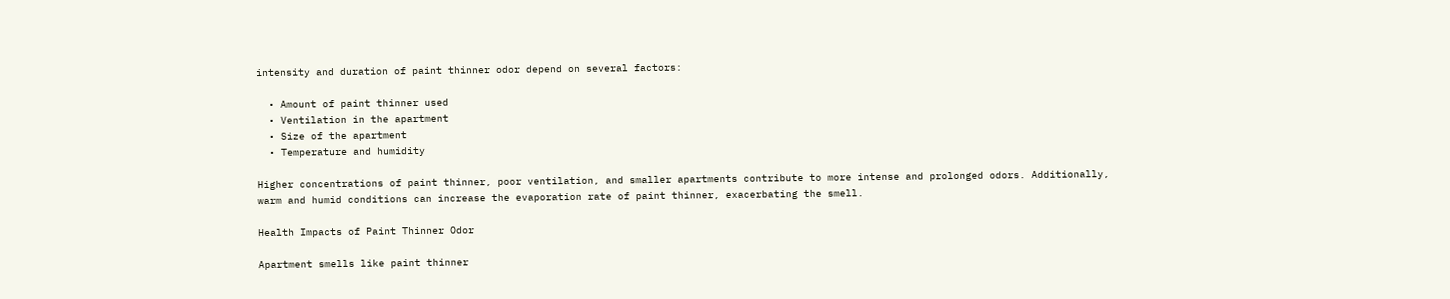intensity and duration of paint thinner odor depend on several factors:

  • Amount of paint thinner used
  • Ventilation in the apartment
  • Size of the apartment
  • Temperature and humidity

Higher concentrations of paint thinner, poor ventilation, and smaller apartments contribute to more intense and prolonged odors. Additionally, warm and humid conditions can increase the evaporation rate of paint thinner, exacerbating the smell.

Health Impacts of Paint Thinner Odor

Apartment smells like paint thinner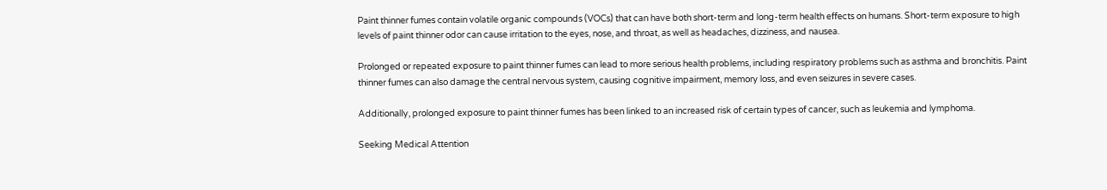Paint thinner fumes contain volatile organic compounds (VOCs) that can have both short-term and long-term health effects on humans. Short-term exposure to high levels of paint thinner odor can cause irritation to the eyes, nose, and throat, as well as headaches, dizziness, and nausea.

Prolonged or repeated exposure to paint thinner fumes can lead to more serious health problems, including respiratory problems such as asthma and bronchitis. Paint thinner fumes can also damage the central nervous system, causing cognitive impairment, memory loss, and even seizures in severe cases.

Additionally, prolonged exposure to paint thinner fumes has been linked to an increased risk of certain types of cancer, such as leukemia and lymphoma.

Seeking Medical Attention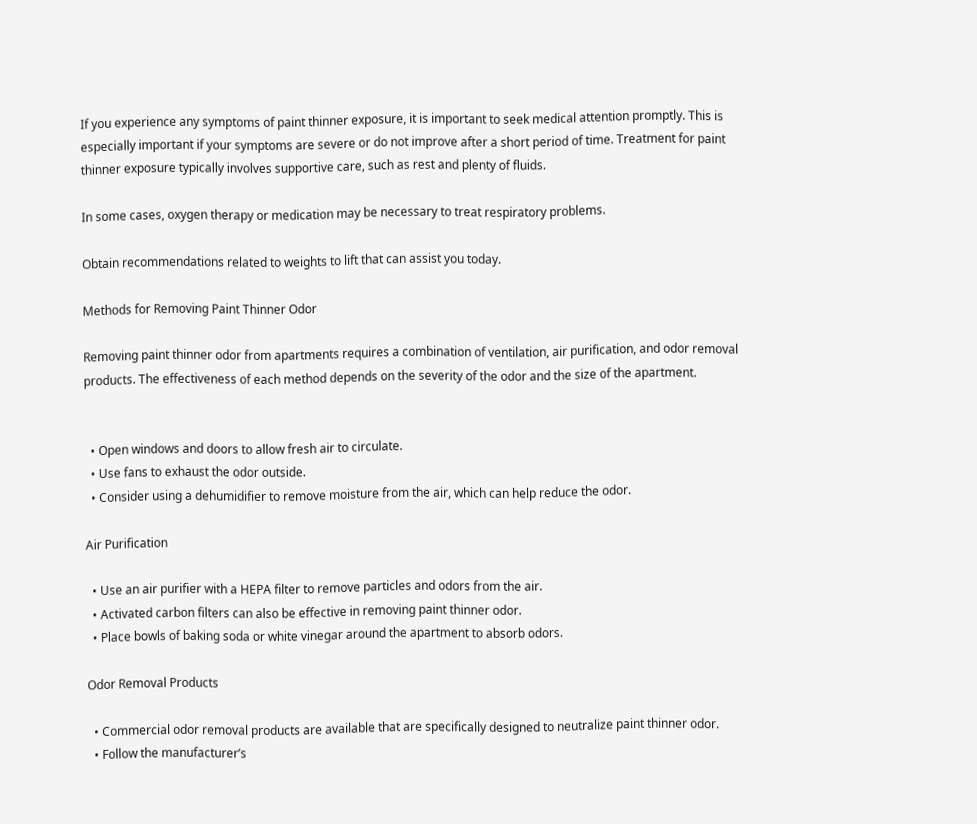If you experience any symptoms of paint thinner exposure, it is important to seek medical attention promptly. This is especially important if your symptoms are severe or do not improve after a short period of time. Treatment for paint thinner exposure typically involves supportive care, such as rest and plenty of fluids.

In some cases, oxygen therapy or medication may be necessary to treat respiratory problems.

Obtain recommendations related to weights to lift that can assist you today.

Methods for Removing Paint Thinner Odor

Removing paint thinner odor from apartments requires a combination of ventilation, air purification, and odor removal products. The effectiveness of each method depends on the severity of the odor and the size of the apartment.


  • Open windows and doors to allow fresh air to circulate.
  • Use fans to exhaust the odor outside.
  • Consider using a dehumidifier to remove moisture from the air, which can help reduce the odor.

Air Purification

  • Use an air purifier with a HEPA filter to remove particles and odors from the air.
  • Activated carbon filters can also be effective in removing paint thinner odor.
  • Place bowls of baking soda or white vinegar around the apartment to absorb odors.

Odor Removal Products

  • Commercial odor removal products are available that are specifically designed to neutralize paint thinner odor.
  • Follow the manufacturer’s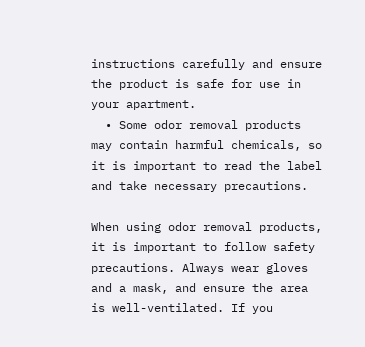instructions carefully and ensure the product is safe for use in your apartment.
  • Some odor removal products may contain harmful chemicals, so it is important to read the label and take necessary precautions.

When using odor removal products, it is important to follow safety precautions. Always wear gloves and a mask, and ensure the area is well-ventilated. If you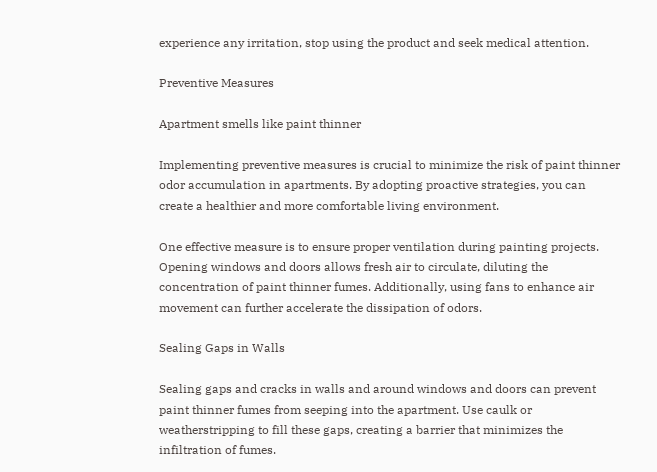experience any irritation, stop using the product and seek medical attention.

Preventive Measures

Apartment smells like paint thinner

Implementing preventive measures is crucial to minimize the risk of paint thinner odor accumulation in apartments. By adopting proactive strategies, you can create a healthier and more comfortable living environment.

One effective measure is to ensure proper ventilation during painting projects. Opening windows and doors allows fresh air to circulate, diluting the concentration of paint thinner fumes. Additionally, using fans to enhance air movement can further accelerate the dissipation of odors.

Sealing Gaps in Walls

Sealing gaps and cracks in walls and around windows and doors can prevent paint thinner fumes from seeping into the apartment. Use caulk or weatherstripping to fill these gaps, creating a barrier that minimizes the infiltration of fumes.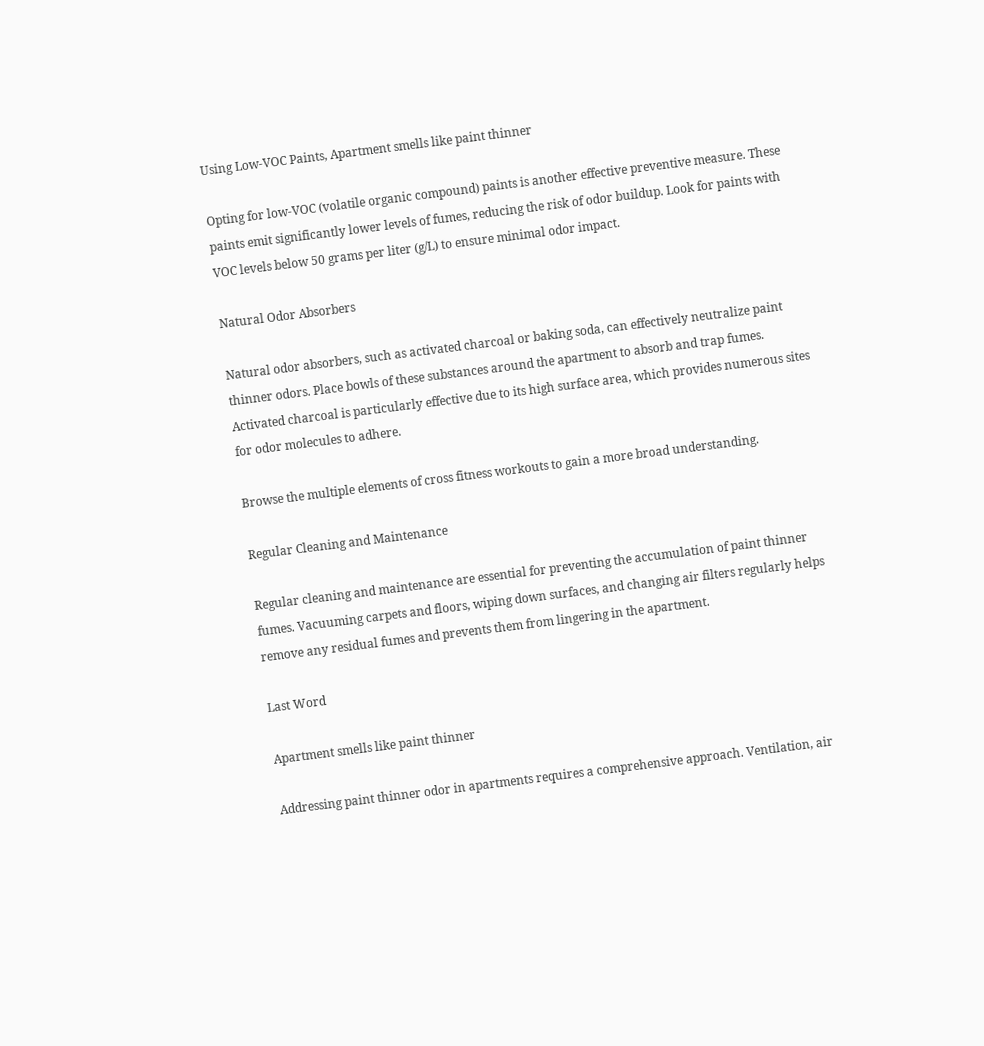Using Low-VOC Paints, Apartment smells like paint thinner

Opting for low-VOC (volatile organic compound) paints is another effective preventive measure. These paints emit significantly lower levels of fumes, reducing the risk of odor buildup. Look for paints with VOC levels below 50 grams per liter (g/L) to ensure minimal odor impact.

Natural Odor Absorbers

Natural odor absorbers, such as activated charcoal or baking soda, can effectively neutralize paint thinner odors. Place bowls of these substances around the apartment to absorb and trap fumes. Activated charcoal is particularly effective due to its high surface area, which provides numerous sites for odor molecules to adhere.

Browse the multiple elements of cross fitness workouts to gain a more broad understanding.

Regular Cleaning and Maintenance

Regular cleaning and maintenance are essential for preventing the accumulation of paint thinner fumes. Vacuuming carpets and floors, wiping down surfaces, and changing air filters regularly helps remove any residual fumes and prevents them from lingering in the apartment.

Last Word

Apartment smells like paint thinner

Addressing paint thinner odor in apartments requires a comprehensive approach. Ventilation, air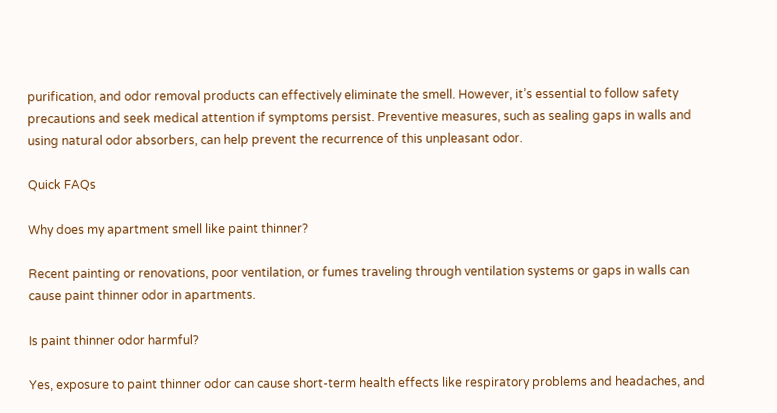purification, and odor removal products can effectively eliminate the smell. However, it’s essential to follow safety precautions and seek medical attention if symptoms persist. Preventive measures, such as sealing gaps in walls and using natural odor absorbers, can help prevent the recurrence of this unpleasant odor.

Quick FAQs

Why does my apartment smell like paint thinner?

Recent painting or renovations, poor ventilation, or fumes traveling through ventilation systems or gaps in walls can cause paint thinner odor in apartments.

Is paint thinner odor harmful?

Yes, exposure to paint thinner odor can cause short-term health effects like respiratory problems and headaches, and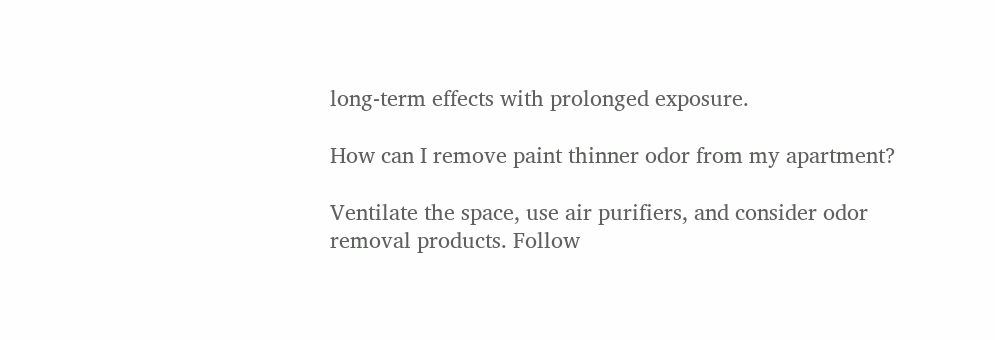long-term effects with prolonged exposure.

How can I remove paint thinner odor from my apartment?

Ventilate the space, use air purifiers, and consider odor removal products. Follow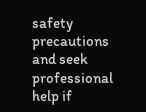safety precautions and seek professional help if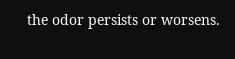the odor persists or worsens.